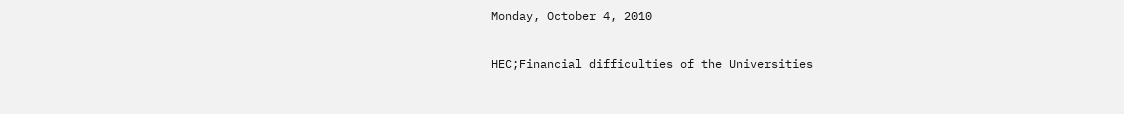Monday, October 4, 2010

HEC;Financial difficulties of the Universities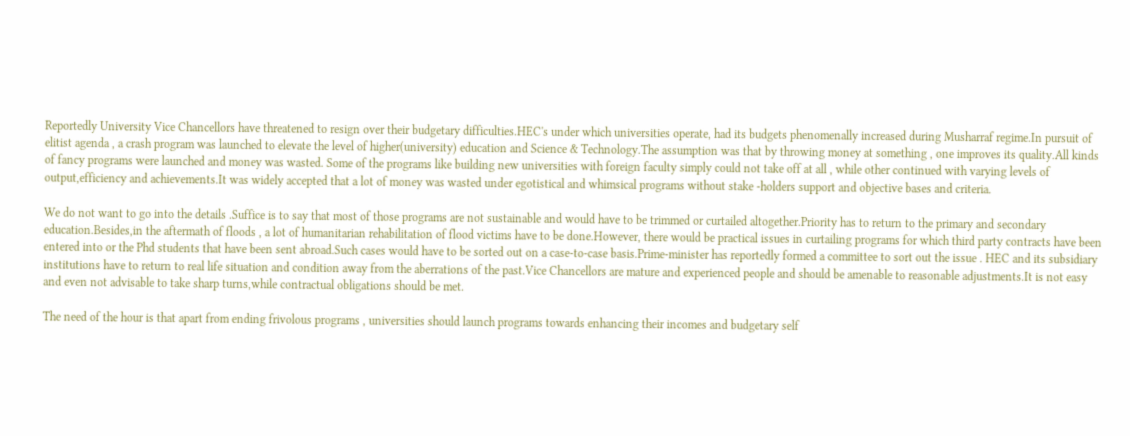Reportedly University Vice Chancellors have threatened to resign over their budgetary difficulties.HEC's under which universities operate, had its budgets phenomenally increased during Musharraf regime.In pursuit of elitist agenda , a crash program was launched to elevate the level of higher(university) education and Science & Technology.The assumption was that by throwing money at something , one improves its quality.All kinds of fancy programs were launched and money was wasted. Some of the programs like building new universities with foreign faculty simply could not take off at all , while other continued with varying levels of output,efficiency and achievements.It was widely accepted that a lot of money was wasted under egotistical and whimsical programs without stake -holders support and objective bases and criteria.

We do not want to go into the details .Suffice is to say that most of those programs are not sustainable and would have to be trimmed or curtailed altogether.Priority has to return to the primary and secondary education.Besides,in the aftermath of floods , a lot of humanitarian rehabilitation of flood victims have to be done.However, there would be practical issues in curtailing programs for which third party contracts have been entered into or the Phd students that have been sent abroad.Such cases would have to be sorted out on a case-to-case basis.Prime-minister has reportedly formed a committee to sort out the issue . HEC and its subsidiary institutions have to return to real life situation and condition away from the aberrations of the past.Vice Chancellors are mature and experienced people and should be amenable to reasonable adjustments.It is not easy and even not advisable to take sharp turns,while contractual obligations should be met.

The need of the hour is that apart from ending frivolous programs , universities should launch programs towards enhancing their incomes and budgetary self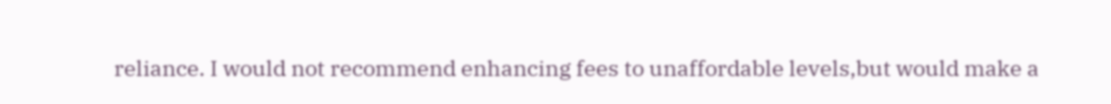reliance. I would not recommend enhancing fees to unaffordable levels,but would make a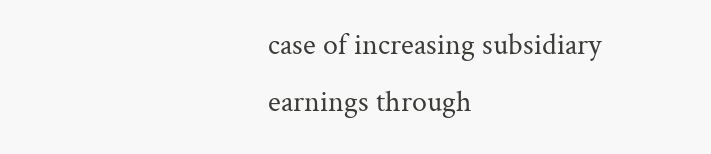case of increasing subsidiary earnings through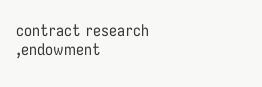contract research ,endowment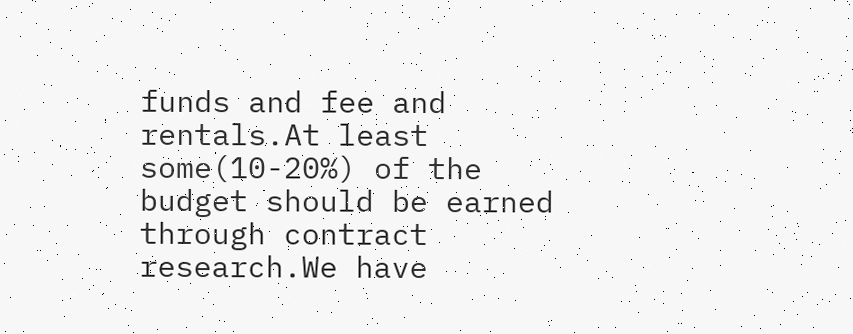funds and fee and rentals.At least some(10-20%) of the budget should be earned through contract research.We have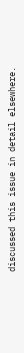discussed this issue in detail elsewhere.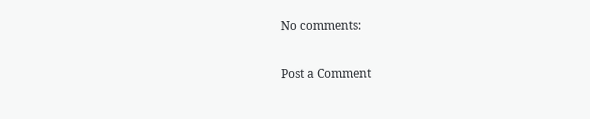No comments:

Post a Comment